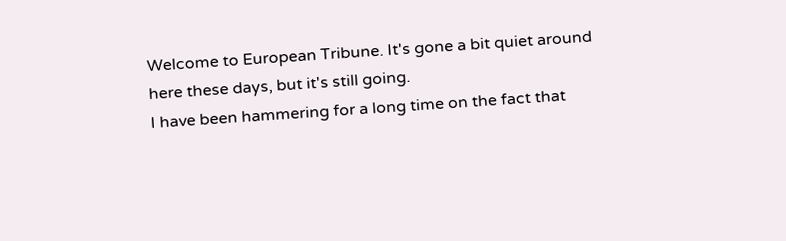Welcome to European Tribune. It's gone a bit quiet around here these days, but it's still going.
I have been hammering for a long time on the fact that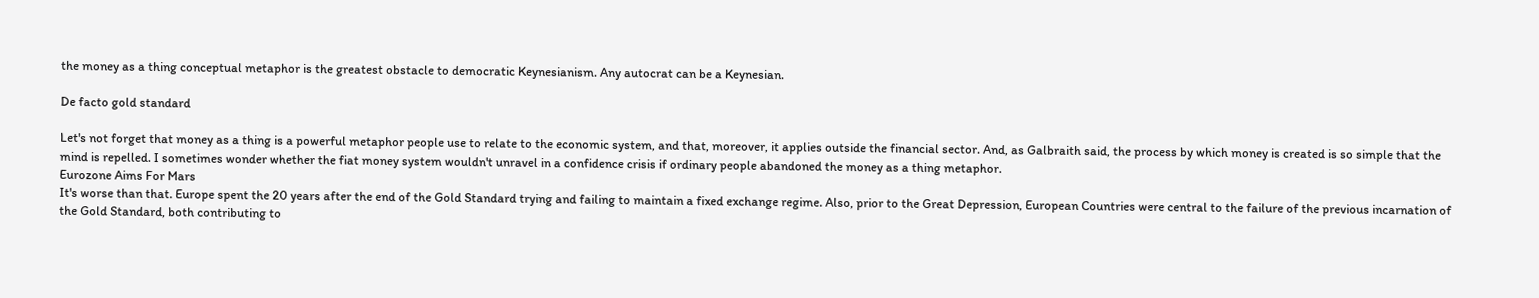the money as a thing conceptual metaphor is the greatest obstacle to democratic Keynesianism. Any autocrat can be a Keynesian.

De facto gold standard

Let's not forget that money as a thing is a powerful metaphor people use to relate to the economic system, and that, moreover, it applies outside the financial sector. And, as Galbraith said, the process by which money is created is so simple that the mind is repelled. I sometimes wonder whether the fiat money system wouldn't unravel in a confidence crisis if ordinary people abandoned the money as a thing metaphor.
Eurozone Aims For Mars
It's worse than that. Europe spent the 20 years after the end of the Gold Standard trying and failing to maintain a fixed exchange regime. Also, prior to the Great Depression, European Countries were central to the failure of the previous incarnation of the Gold Standard, both contributing to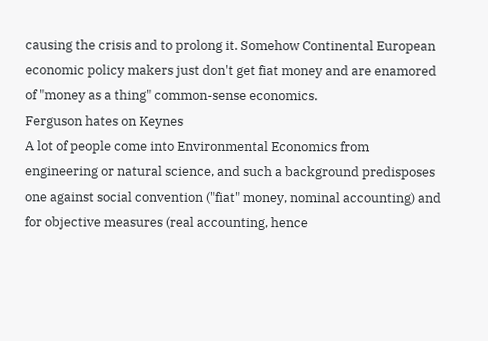causing the crisis and to prolong it. Somehow Continental European economic policy makers just don't get fiat money and are enamored of "money as a thing" common-sense economics.
Ferguson hates on Keynes
A lot of people come into Environmental Economics from engineering or natural science, and such a background predisposes one against social convention ("fiat" money, nominal accounting) and for objective measures (real accounting, hence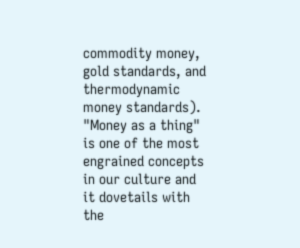commodity money, gold standards, and thermodynamic money standards). "Money as a thing" is one of the most engrained concepts in our culture and it dovetails with the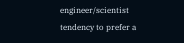engineer/scientist tendency to prefer a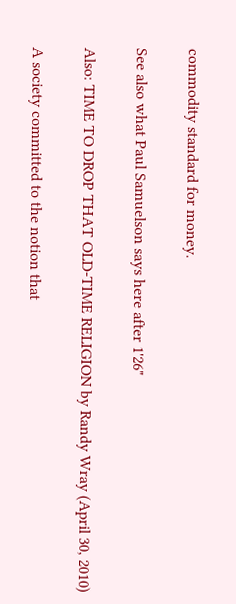commodity standard for money.

See also what Paul Samuelson says here after 1'26"

Also: TIME TO DROP THAT OLD-TIME RELIGION by Randy Wray (April 30, 2010)

A society committed to the notion that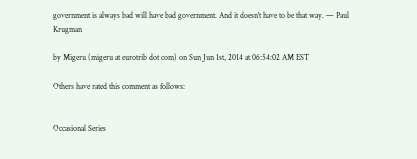government is always bad will have bad government. And it doesn't have to be that way. — Paul Krugman

by Migeru (migeru at eurotrib dot com) on Sun Jun 1st, 2014 at 06:54:02 AM EST

Others have rated this comment as follows:


Occasional Series